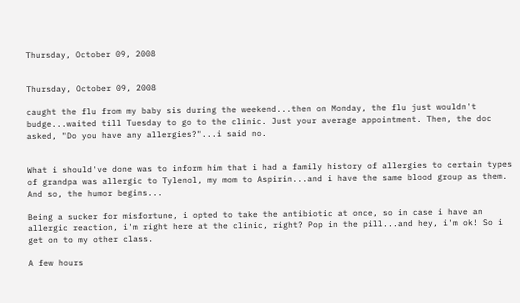Thursday, October 09, 2008


Thursday, October 09, 2008

caught the flu from my baby sis during the weekend...then on Monday, the flu just wouldn't budge...waited till Tuesday to go to the clinic. Just your average appointment. Then, the doc asked, "Do you have any allergies?"...i said no.


What i should've done was to inform him that i had a family history of allergies to certain types of grandpa was allergic to Tylenol, my mom to Aspirin...and i have the same blood group as them. And so, the humor begins...

Being a sucker for misfortune, i opted to take the antibiotic at once, so in case i have an allergic reaction, i'm right here at the clinic, right? Pop in the pill...and hey, i'm ok! So i get on to my other class.

A few hours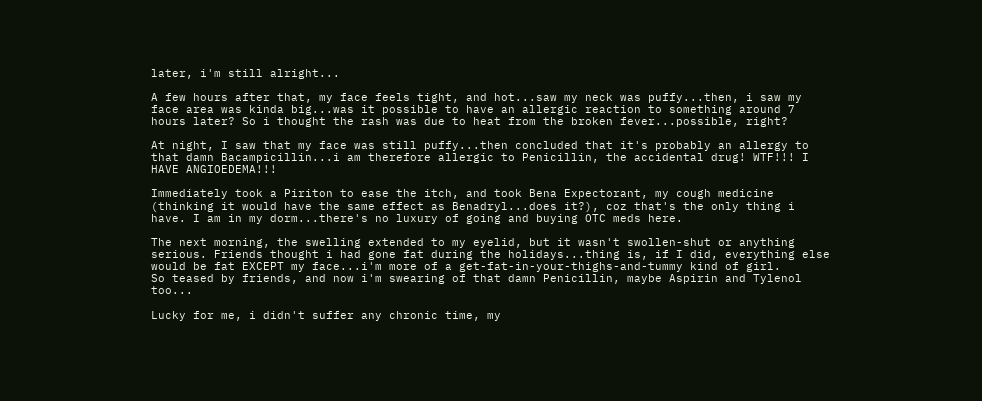later, i'm still alright...

A few hours after that, my face feels tight, and hot...saw my neck was puffy...then, i saw my face area was kinda big...was it possible to have an allergic reaction to something around 7 hours later? So i thought the rash was due to heat from the broken fever...possible, right?

At night, I saw that my face was still puffy...then concluded that it's probably an allergy to that damn Bacampicillin...i am therefore allergic to Penicillin, the accidental drug! WTF!!! I HAVE ANGIOEDEMA!!!

Immediately took a Piriton to ease the itch, and took Bena Expectorant, my cough medicine (thinking it would have the same effect as Benadryl...does it?), coz that's the only thing i have. I am in my dorm...there's no luxury of going and buying OTC meds here.

The next morning, the swelling extended to my eyelid, but it wasn't swollen-shut or anything serious. Friends thought i had gone fat during the holidays...thing is, if I did, everything else would be fat EXCEPT my face...i'm more of a get-fat-in-your-thighs-and-tummy kind of girl.
So teased by friends, and now i'm swearing of that damn Penicillin, maybe Aspirin and Tylenol too...

Lucky for me, i didn't suffer any chronic time, my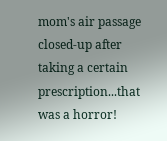mom's air passage closed-up after taking a certain prescription...that was a horror!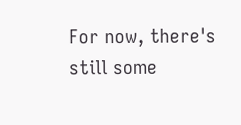For now, there's still some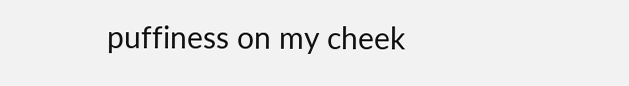puffiness on my cheek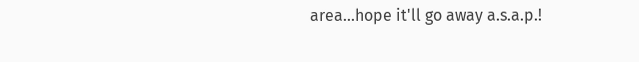area...hope it'll go away a.s.a.p.!